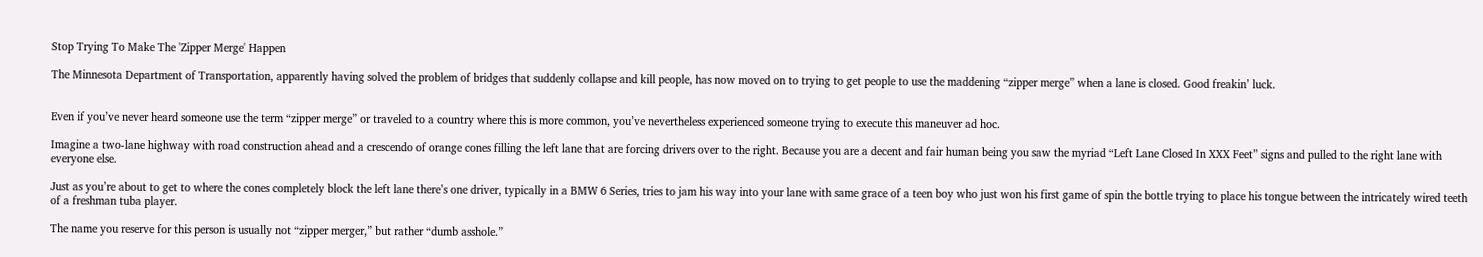Stop Trying To Make The 'Zipper Merge' Happen

The Minnesota Department of Transportation, apparently having solved the problem of bridges that suddenly collapse and kill people, has now moved on to trying to get people to use the maddening “zipper merge” when a lane is closed. Good freakin’ luck.


Even if you’ve never heard someone use the term “zipper merge” or traveled to a country where this is more common, you’ve nevertheless experienced someone trying to execute this maneuver ad hoc.

Imagine a two-lane highway with road construction ahead and a crescendo of orange cones filling the left lane that are forcing drivers over to the right. Because you are a decent and fair human being you saw the myriad “Left Lane Closed In XXX Feet” signs and pulled to the right lane with everyone else.

Just as you’re about to get to where the cones completely block the left lane there’s one driver, typically in a BMW 6 Series, tries to jam his way into your lane with same grace of a teen boy who just won his first game of spin the bottle trying to place his tongue between the intricately wired teeth of a freshman tuba player.

The name you reserve for this person is usually not “zipper merger,” but rather “dumb asshole.”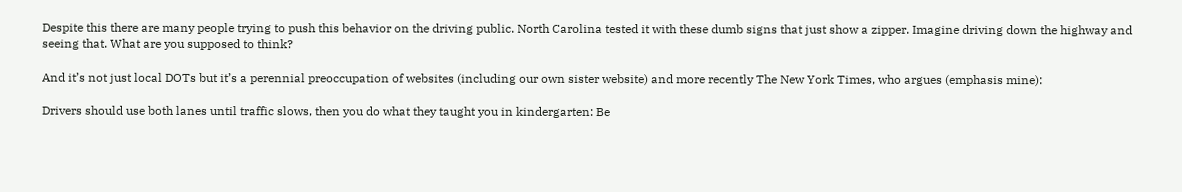Despite this there are many people trying to push this behavior on the driving public. North Carolina tested it with these dumb signs that just show a zipper. Imagine driving down the highway and seeing that. What are you supposed to think?

And it’s not just local DOTs but it’s a perennial preoccupation of websites (including our own sister website) and more recently The New York Times, who argues (emphasis mine):

Drivers should use both lanes until traffic slows, then you do what they taught you in kindergarten: Be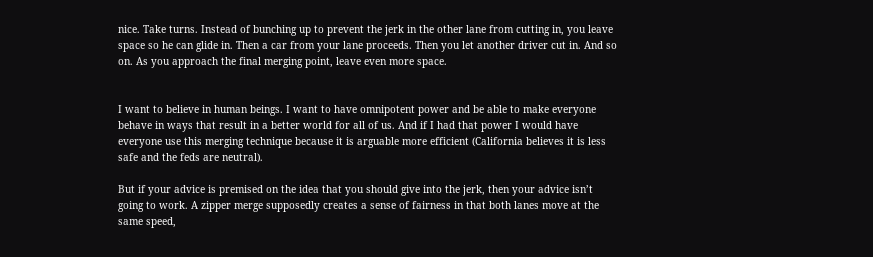nice. Take turns. Instead of bunching up to prevent the jerk in the other lane from cutting in, you leave space so he can glide in. Then a car from your lane proceeds. Then you let another driver cut in. And so on. As you approach the final merging point, leave even more space.


I want to believe in human beings. I want to have omnipotent power and be able to make everyone behave in ways that result in a better world for all of us. And if I had that power I would have everyone use this merging technique because it is arguable more efficient (California believes it is less safe and the feds are neutral).

But if your advice is premised on the idea that you should give into the jerk, then your advice isn’t going to work. A zipper merge supposedly creates a sense of fairness in that both lanes move at the same speed,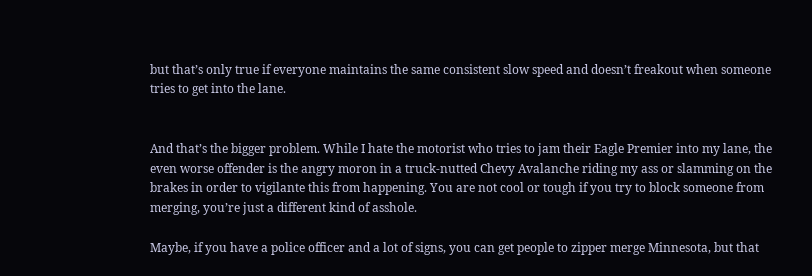but that’s only true if everyone maintains the same consistent slow speed and doesn’t freakout when someone tries to get into the lane.


And that’s the bigger problem. While I hate the motorist who tries to jam their Eagle Premier into my lane, the even worse offender is the angry moron in a truck-nutted Chevy Avalanche riding my ass or slamming on the brakes in order to vigilante this from happening. You are not cool or tough if you try to block someone from merging, you’re just a different kind of asshole.

Maybe, if you have a police officer and a lot of signs, you can get people to zipper merge Minnesota, but that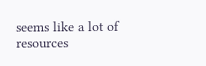seems like a lot of resources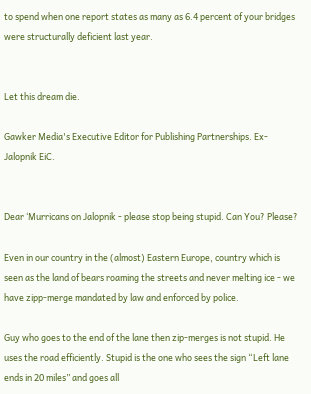to spend when one report states as many as 6.4 percent of your bridges were structurally deficient last year.


Let this dream die.

Gawker Media's Executive Editor for Publishing Partnerships. Ex-Jalopnik EiC.


Dear ‘Murricans on Jalopnik - please stop being stupid. Can You? Please?

Even in our country in the (almost) Eastern Europe, country which is seen as the land of bears roaming the streets and never melting ice - we have zipp-merge mandated by law and enforced by police.

Guy who goes to the end of the lane then zip-merges is not stupid. He uses the road efficiently. Stupid is the one who sees the sign “Left lane ends in 20 miles” and goes all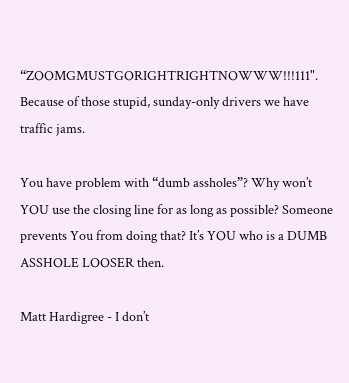“ZOOMGMUSTGORIGHTRIGHTNOWWW!!!111". Because of those stupid, sunday-only drivers we have traffic jams.

You have problem with “dumb assholes”? Why won’t YOU use the closing line for as long as possible? Someone prevents You from doing that? It’s YOU who is a DUMB ASSHOLE LOOSER then.

Matt Hardigree - I don’t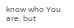know who You are, but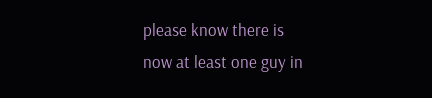please know there is now at least one guy in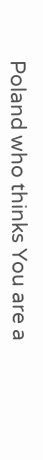Poland who thinks You are a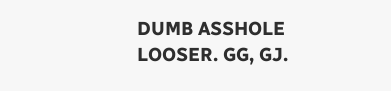DUMB ASSHOLE LOOSER. GG, GJ.